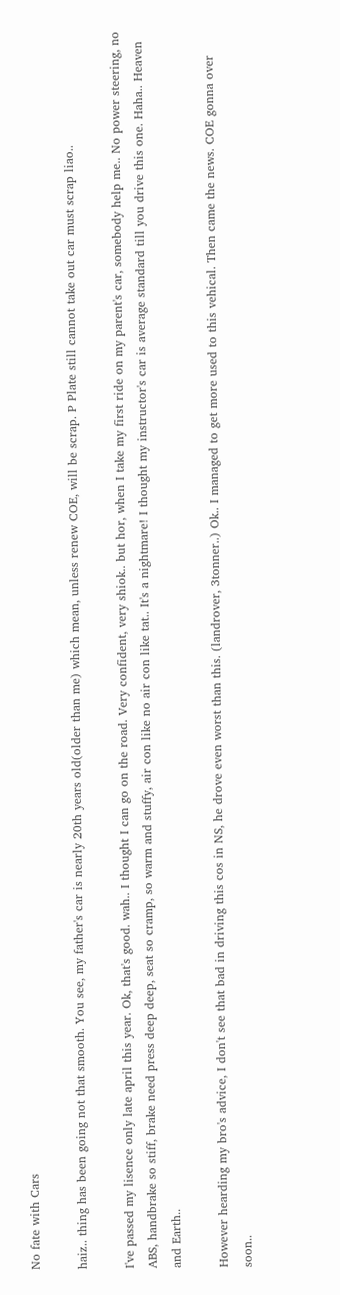No fate with Cars

haiz.. thing has been going not that smooth. You see, my father's car is nearly 20th years old(older than me) which mean, unless renew COE, will be scrap. P Plate still cannot take out car must scrap liao..

I've passed my lisence only late april this year. Ok, that's good. wah.. I thought I can go on the road. Very confident, very shiok.. but hor, when I take my first ride on my parent's car, somebody help me.. No power steering, no ABS, handbrake so stiff, brake need press deep deep, seat so cramp, so warm and stuffy, air con like no air con like tat.. It's a nightmare! I thought my instructor's car is average standard till you drive this one. Haha.. Heaven and Earth..

However hearding my bro's advice, I don't see that bad in driving this cos in NS, he drove even worst than this. (landrover, 3tonner..) Ok.. I managed to get more used to this vehical. Then came the news. COE gonna over soon..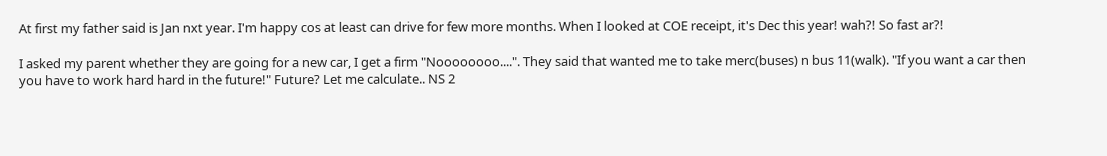At first my father said is Jan nxt year. I'm happy cos at least can drive for few more months. When I looked at COE receipt, it's Dec this year! wah?! So fast ar?!

I asked my parent whether they are going for a new car, I get a firm "Noooooooo....". They said that wanted me to take merc(buses) n bus 11(walk). "If you want a car then you have to work hard hard in the future!" Future? Let me calculate.. NS 2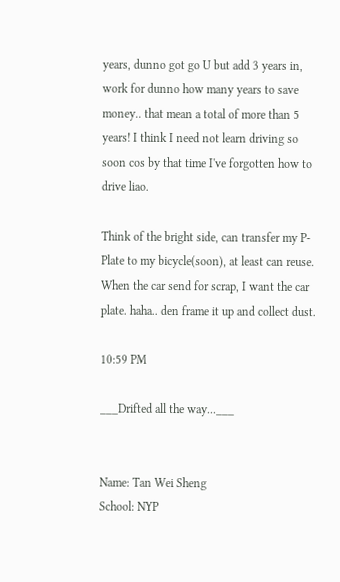years, dunno got go U but add 3 years in, work for dunno how many years to save money.. that mean a total of more than 5 years! I think I need not learn driving so soon cos by that time I've forgotten how to drive liao.

Think of the bright side, can transfer my P-Plate to my bicycle(soon), at least can reuse. When the car send for scrap, I want the car plate. haha.. den frame it up and collect dust.

10:59 PM

___Drifted all the way...___


Name: Tan Wei Sheng
School: NYP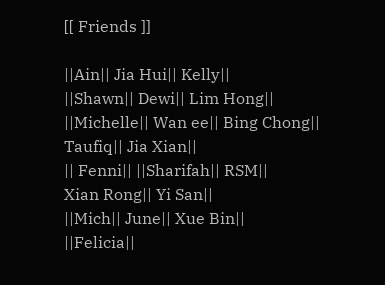[[ Friends ]]

||Ain|| Jia Hui|| Kelly||
||Shawn|| Dewi|| Lim Hong||
||Michelle|| Wan ee|| Bing Chong|| Taufiq|| Jia Xian||
|| Fenni|| ||Sharifah|| RSM||
Xian Rong|| Yi San||
||Mich|| June|| Xue Bin||
||Felicia||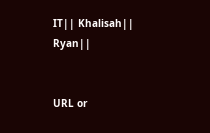IT|| Khalisah|| Ryan||


URL or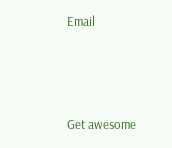Email




Get awesome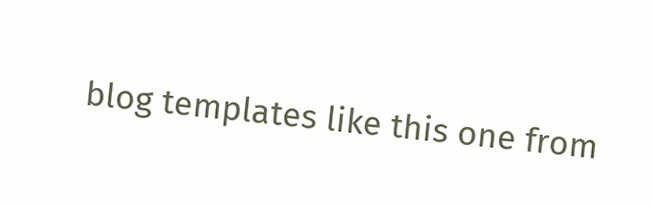blog templates like this one from